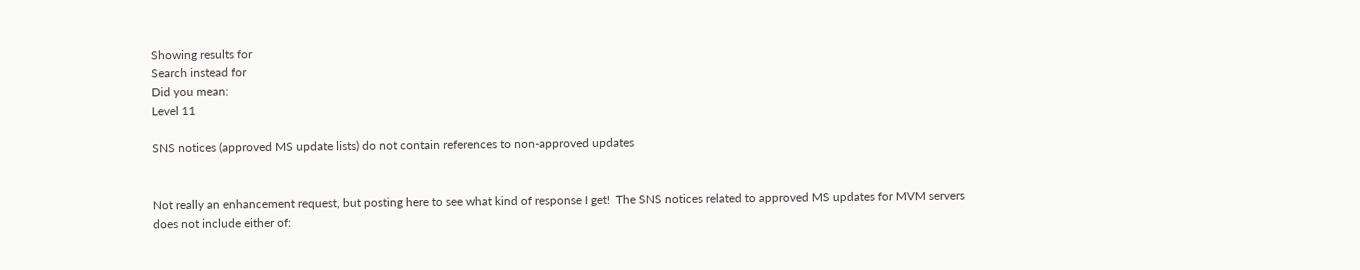Showing results for
Search instead for
Did you mean:
Level 11

SNS notices (approved MS update lists) do not contain references to non-approved updates


Not really an enhancement request, but posting here to see what kind of response I get!  The SNS notices related to approved MS updates for MVM servers does not include either of: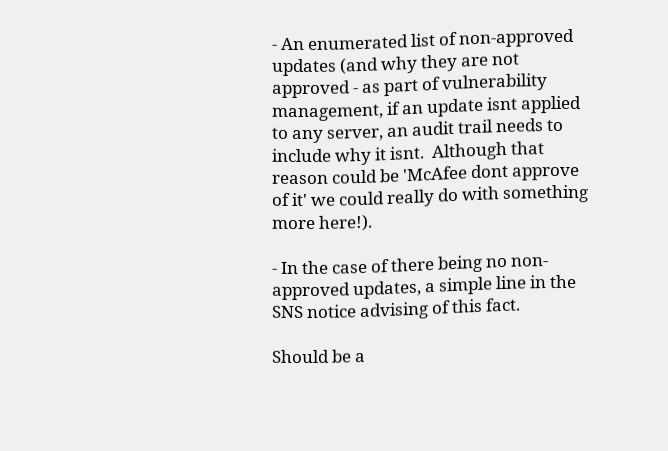- An enumerated list of non-approved updates (and why they are not approved - as part of vulnerability management, if an update isnt applied to any server, an audit trail needs to include why it isnt.  Although that reason could be 'McAfee dont approve of it' we could really do with something more here!).

- In the case of there being no non-approved updates, a simple line in the SNS notice advising of this fact.

Should be a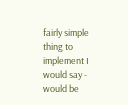fairly simple thing to implement I would say - would be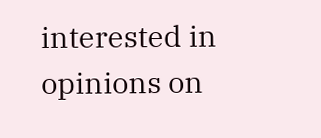interested in opinions on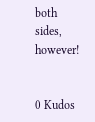both sides, however!


0 Kudos